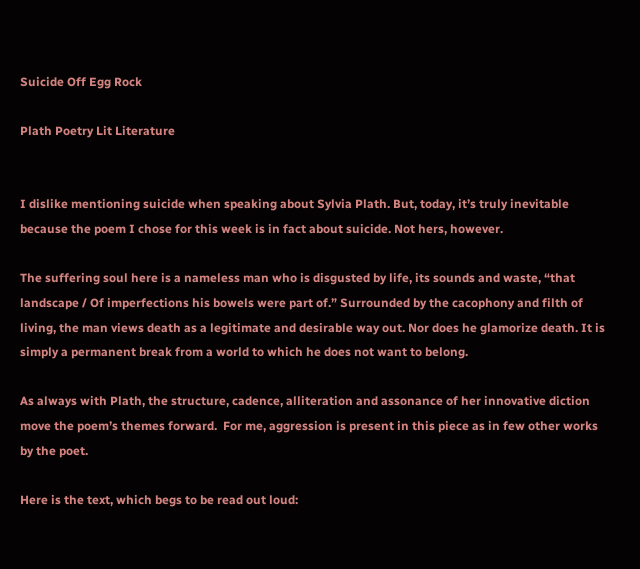Suicide Off Egg Rock

Plath Poetry Lit Literature


I dislike mentioning suicide when speaking about Sylvia Plath. But, today, it’s truly inevitable because the poem I chose for this week is in fact about suicide. Not hers, however.

The suffering soul here is a nameless man who is disgusted by life, its sounds and waste, “that landscape / Of imperfections his bowels were part of.” Surrounded by the cacophony and filth of living, the man views death as a legitimate and desirable way out. Nor does he glamorize death. It is simply a permanent break from a world to which he does not want to belong.

As always with Plath, the structure, cadence, alliteration and assonance of her innovative diction move the poem’s themes forward.  For me, aggression is present in this piece as in few other works by the poet.

Here is the text, which begs to be read out loud: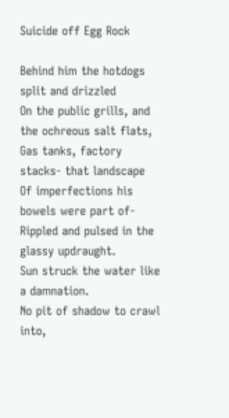Suicide off Egg Rock

Behind him the hotdogs split and drizzled
On the public grills, and the ochreous salt flats,
Gas tanks, factory stacks- that landscape
Of imperfections his bowels were part of-
Rippled and pulsed in the glassy updraught.
Sun struck the water like a damnation.
No pit of shadow to crawl into,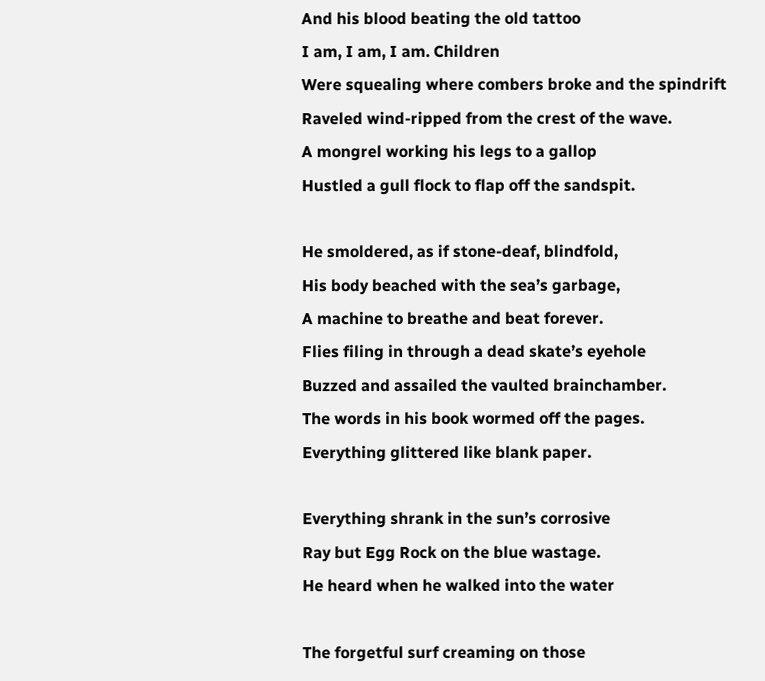And his blood beating the old tattoo
I am, I am, I am. Children
Were squealing where combers broke and the spindrift
Raveled wind-ripped from the crest of the wave.
A mongrel working his legs to a gallop
Hustled a gull flock to flap off the sandspit.

He smoldered, as if stone-deaf, blindfold,
His body beached with the sea’s garbage,
A machine to breathe and beat forever.
Flies filing in through a dead skate’s eyehole
Buzzed and assailed the vaulted brainchamber.
The words in his book wormed off the pages.
Everything glittered like blank paper.

Everything shrank in the sun’s corrosive
Ray but Egg Rock on the blue wastage.
He heard when he walked into the water

The forgetful surf creaming on those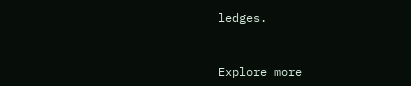ledges.


Explore more